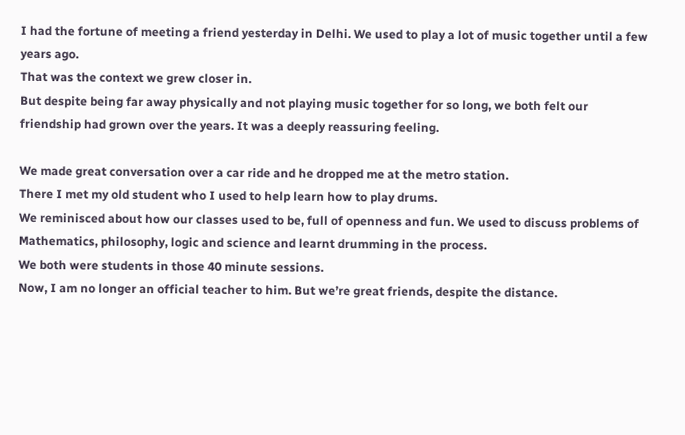I had the fortune of meeting a friend yesterday in Delhi. We used to play a lot of music together until a few years ago.
That was the context we grew closer in.
But despite being far away physically and not playing music together for so long, we both felt our friendship had grown over the years. It was a deeply reassuring feeling.

We made great conversation over a car ride and he dropped me at the metro station.
There I met my old student who I used to help learn how to play drums.
We reminisced about how our classes used to be, full of openness and fun. We used to discuss problems of Mathematics, philosophy, logic and science and learnt drumming in the process.
We both were students in those 40 minute sessions.
Now, I am no longer an official teacher to him. But we’re great friends, despite the distance.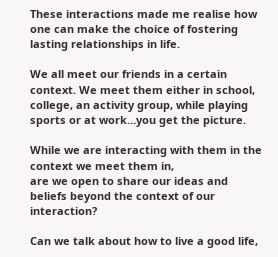These interactions made me realise how one can make the choice of fostering lasting relationships in life.

We all meet our friends in a certain context. We meet them either in school, college, an activity group, while playing sports or at work…you get the picture.

While we are interacting with them in the context we meet them in,
are we open to share our ideas and beliefs beyond the context of our interaction?

Can we talk about how to live a good life,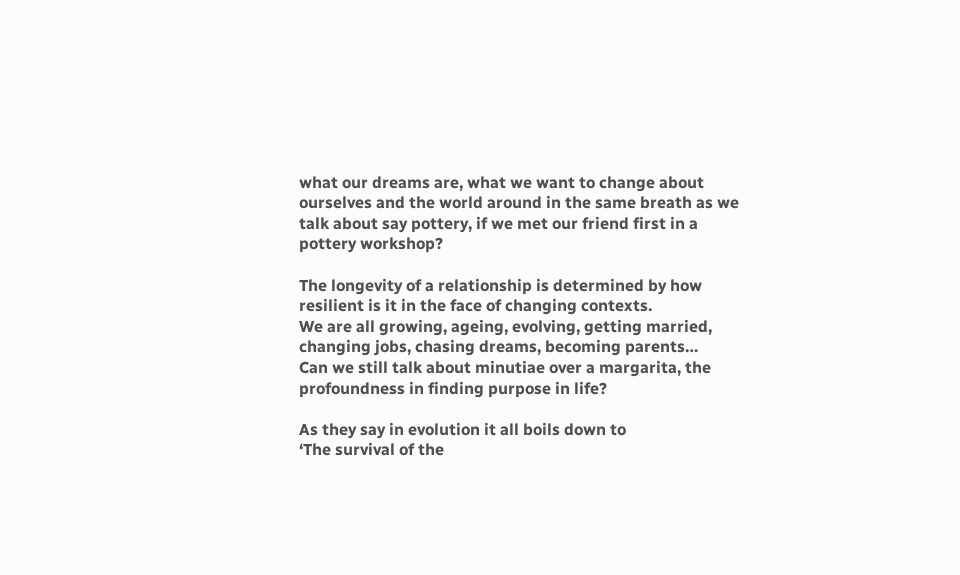what our dreams are, what we want to change about ourselves and the world around in the same breath as we talk about say pottery, if we met our friend first in a pottery workshop?

The longevity of a relationship is determined by how resilient is it in the face of changing contexts.
We are all growing, ageing, evolving, getting married, changing jobs, chasing dreams, becoming parents…
Can we still talk about minutiae over a margarita, the profoundness in finding purpose in life?

As they say in evolution it all boils down to
‘The survival of the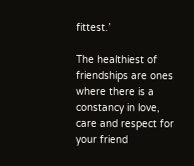fittest.’

The healthiest of friendships are ones where there is a constancy in love, care and respect for your friend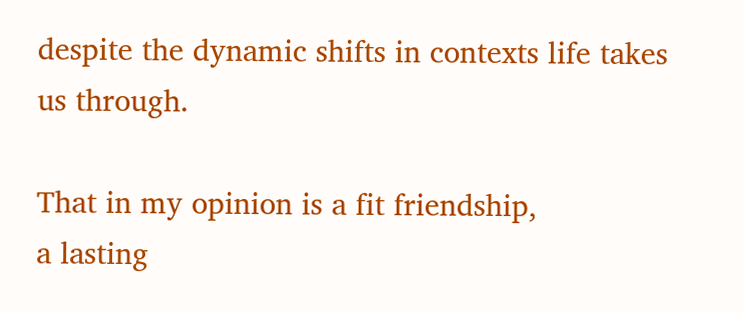despite the dynamic shifts in contexts life takes us through.

That in my opinion is a fit friendship,
a lasting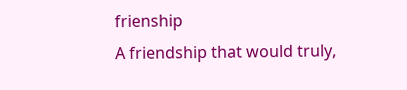frienship
A friendship that would truly,